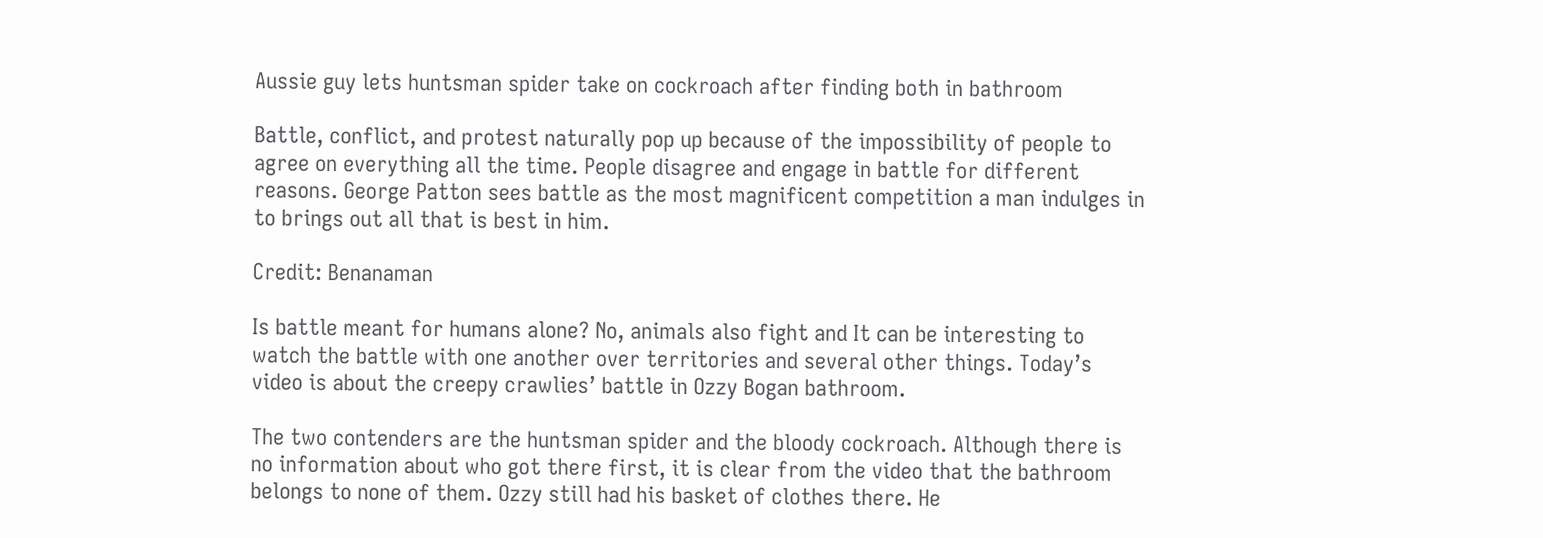Aussie guy lets huntsman spider take on cockroach after finding both in bathroom

Battle, conflict, and protest naturally pop up because of the impossibility of people to agree on everything all the time. People disagree and engage in battle for different reasons. George Patton sees battle as the most magnificent competition a man indulges in to brings out all that is best in him.

Credit: Benanaman

Is battle meant for humans alone? No, animals also fight and It can be interesting to watch the battle with one another over territories and several other things. Today’s video is about the creepy crawlies’ battle in Ozzy Bogan bathroom.

The two contenders are the huntsman spider and the bloody cockroach. Although there is no information about who got there first, it is clear from the video that the bathroom belongs to none of them. Ozzy still had his basket of clothes there. He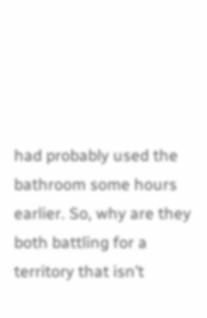had probably used the bathroom some hours earlier. So, why are they both battling for a territory that isn’t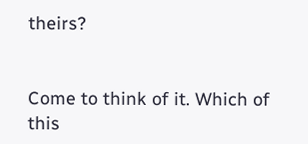theirs?


Come to think of it. Which of this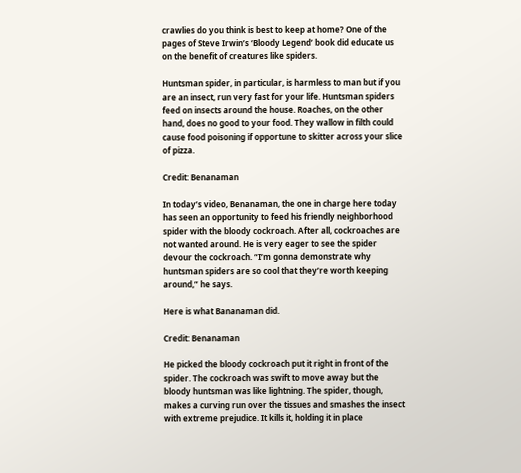crawlies do you think is best to keep at home? One of the pages of Steve Irwin’s ‘Bloody Legend’ book did educate us on the benefit of creatures like spiders.

Huntsman spider, in particular, is harmless to man but if you are an insect, run very fast for your life. Huntsman spiders feed on insects around the house. Roaches, on the other hand, does no good to your food. They wallow in filth could cause food poisoning if opportune to skitter across your slice of pizza.

Credit: Benanaman

In today’s video, Benanaman, the one in charge here today has seen an opportunity to feed his friendly neighborhood spider with the bloody cockroach. After all, cockroaches are not wanted around. He is very eager to see the spider devour the cockroach. “I’m gonna demonstrate why huntsman spiders are so cool that they’re worth keeping around,” he says.

Here is what Bananaman did.

Credit: Benanaman

He picked the bloody cockroach put it right in front of the spider. The cockroach was swift to move away but the bloody huntsman was like lightning. The spider, though, makes a curving run over the tissues and smashes the insect with extreme prejudice. It kills it, holding it in place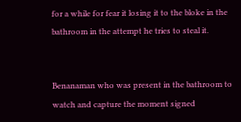for a while for fear it losing it to the bloke in the bathroom in the attempt he tries to steal it.


Benanaman who was present in the bathroom to watch and capture the moment signed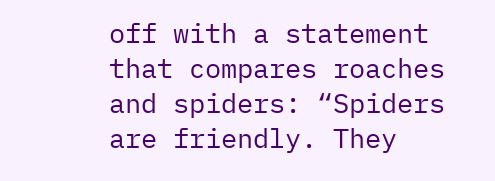off with a statement that compares roaches and spiders: “Spiders are friendly. They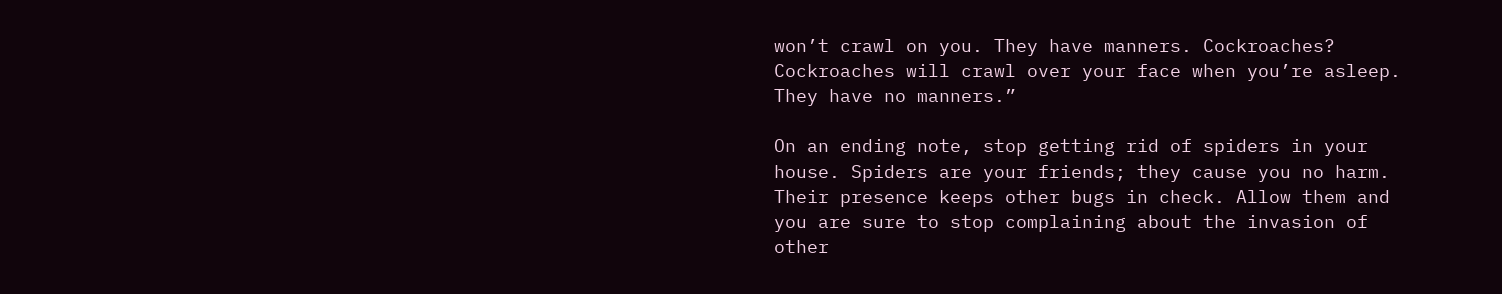won’t crawl on you. They have manners. Cockroaches? Cockroaches will crawl over your face when you’re asleep. They have no manners.”

On an ending note, stop getting rid of spiders in your house. Spiders are your friends; they cause you no harm. Their presence keeps other bugs in check. Allow them and you are sure to stop complaining about the invasion of other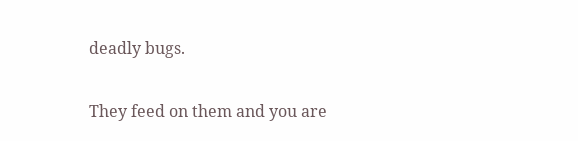deadly bugs.

They feed on them and you are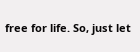free for life. So, just let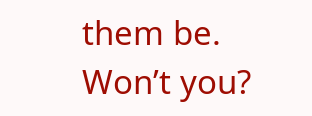them be. Won’t you?